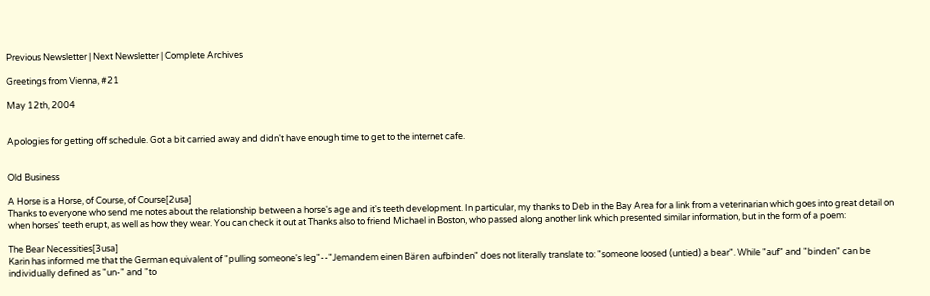Previous Newsletter | Next Newsletter | Complete Archives

Greetings from Vienna, #21

May 12th, 2004


Apologies for getting off schedule. Got a bit carried away and didn't have enough time to get to the internet cafe.


Old Business

A Horse is a Horse, of Course, of Course[2usa]
Thanks to everyone who send me notes about the relationship between a horse's age and it's teeth development. In particular, my thanks to Deb in the Bay Area for a link from a veterinarian which goes into great detail on when horses' teeth erupt, as well as how they wear. You can check it out at Thanks also to friend Michael in Boston, who passed along another link which presented similar information, but in the form of a poem:

The Bear Necessities[3usa]
Karin has informed me that the German equivalent of "pulling someone's leg"--"Jemandem einen Bären aufbinden" does not literally translate to: "someone loosed (untied) a bear". While "auf" and "binden" can be individually defined as "un-" and "to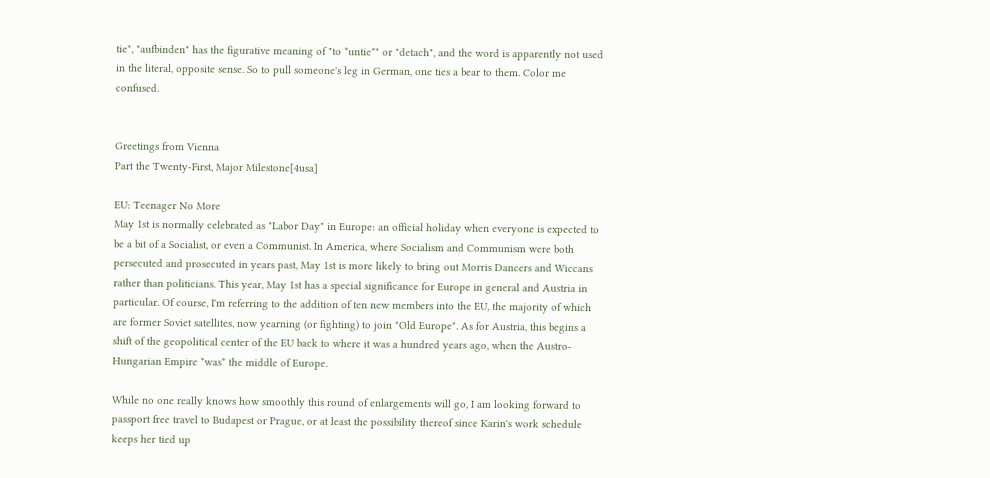tie", "aufbinden" has the figurative meaning of "to *untie*" or "detach", and the word is apparently not used in the literal, opposite sense. So to pull someone's leg in German, one ties a bear to them. Color me confused.


Greetings from Vienna
Part the Twenty-First, Major Milestone[4usa]

EU: Teenager No More
May 1st is normally celebrated as "Labor Day" in Europe: an official holiday when everyone is expected to be a bit of a Socialist, or even a Communist. In America, where Socialism and Communism were both persecuted and prosecuted in years past, May 1st is more likely to bring out Morris Dancers and Wiccans rather than politicians. This year, May 1st has a special significance for Europe in general and Austria in particular. Of course, I'm referring to the addition of ten new members into the EU, the majority of which are former Soviet satellites, now yearning (or fighting) to join "Old Europe". As for Austria, this begins a shift of the geopolitical center of the EU back to where it was a hundred years ago, when the Austro-Hungarian Empire *was* the middle of Europe.

While no one really knows how smoothly this round of enlargements will go, I am looking forward to passport free travel to Budapest or Prague, or at least the possibility thereof since Karin's work schedule keeps her tied up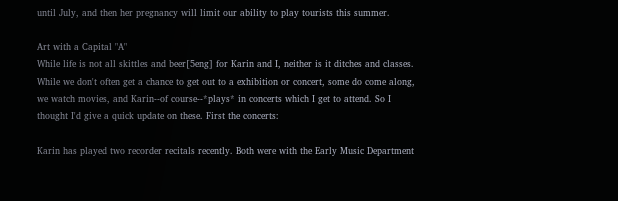until July, and then her pregnancy will limit our ability to play tourists this summer.

Art with a Capital "A"
While life is not all skittles and beer[5eng] for Karin and I, neither is it ditches and classes. While we don't often get a chance to get out to a exhibition or concert, some do come along, we watch movies, and Karin--of course--*plays* in concerts which I get to attend. So I thought I'd give a quick update on these. First the concerts:

Karin has played two recorder recitals recently. Both were with the Early Music Department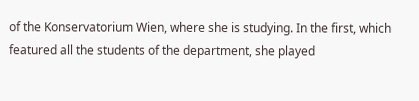of the Konservatorium Wien, where she is studying. In the first, which featured all the students of the department, she played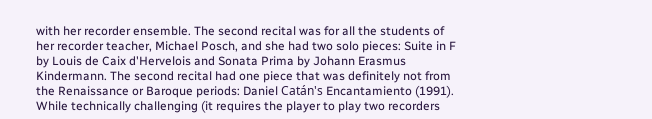with her recorder ensemble. The second recital was for all the students of her recorder teacher, Michael Posch, and she had two solo pieces: Suite in F by Louis de Caix d'Hervelois and Sonata Prima by Johann Erasmus Kindermann. The second recital had one piece that was definitely not from the Renaissance or Baroque periods: Daniel Catán's Encantamiento (1991). While technically challenging (it requires the player to play two recorders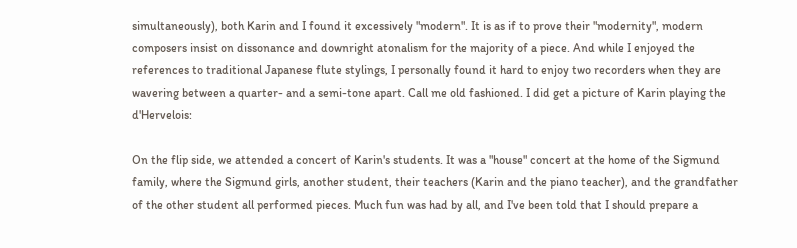simultaneously), both Karin and I found it excessively "modern". It is as if to prove their "modernity", modern composers insist on dissonance and downright atonalism for the majority of a piece. And while I enjoyed the references to traditional Japanese flute stylings, I personally found it hard to enjoy two recorders when they are wavering between a quarter- and a semi-tone apart. Call me old fashioned. I did get a picture of Karin playing the d'Hervelois:

On the flip side, we attended a concert of Karin's students. It was a "house" concert at the home of the Sigmund family, where the Sigmund girls, another student, their teachers (Karin and the piano teacher), and the grandfather of the other student all performed pieces. Much fun was had by all, and I've been told that I should prepare a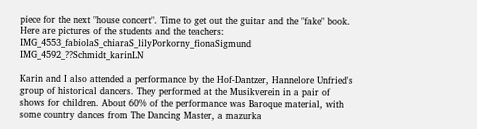piece for the next "house concert". Time to get out the guitar and the "fake" book. Here are pictures of the students and the teachers:
IMG_4553_fabiolaS_chiaraS_lilyPorkorny_fionaSigmund IMG_4592_??Schmidt_karinLN

Karin and I also attended a performance by the Hof-Dantzer, Hannelore Unfried's group of historical dancers. They performed at the Musikverein in a pair of shows for children. About 60% of the performance was Baroque material, with some country dances from The Dancing Master, a mazurka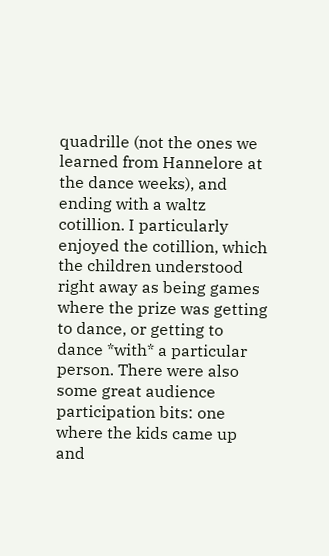quadrille (not the ones we learned from Hannelore at the dance weeks), and ending with a waltz cotillion. I particularly enjoyed the cotillion, which the children understood right away as being games where the prize was getting to dance, or getting to dance *with* a particular person. There were also some great audience participation bits: one where the kids came up and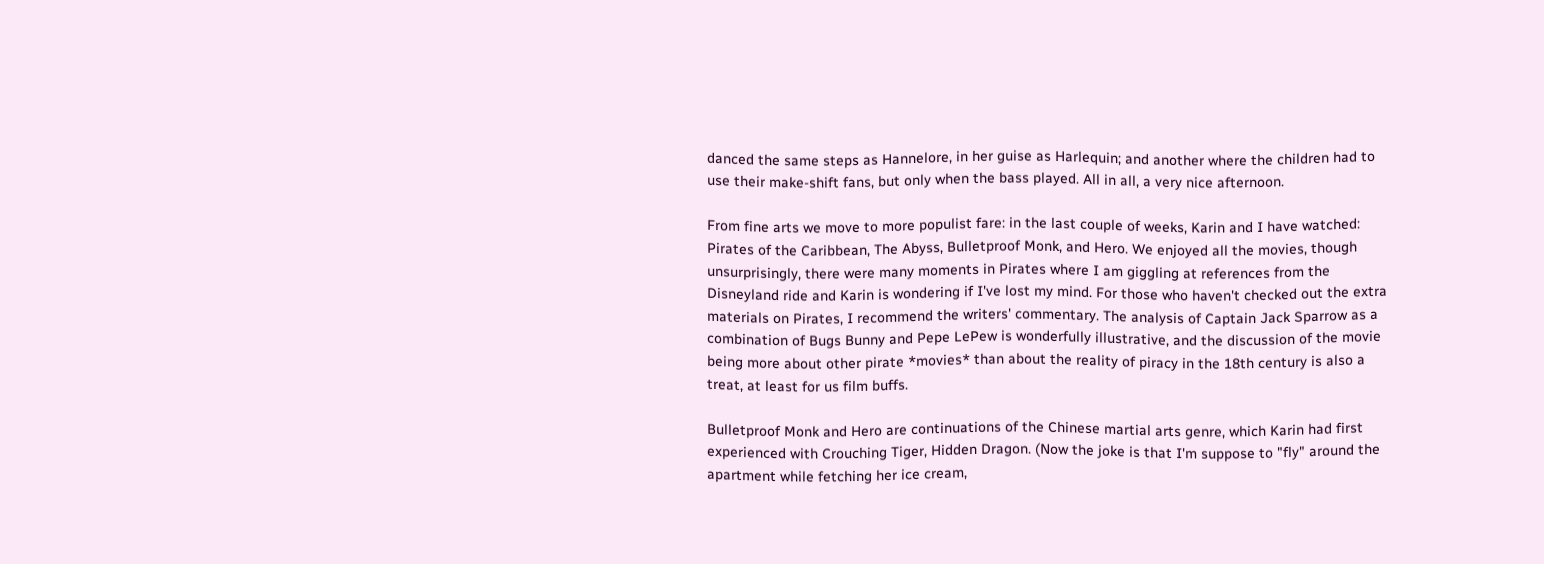danced the same steps as Hannelore, in her guise as Harlequin; and another where the children had to use their make-shift fans, but only when the bass played. All in all, a very nice afternoon.

From fine arts we move to more populist fare: in the last couple of weeks, Karin and I have watched: Pirates of the Caribbean, The Abyss, Bulletproof Monk, and Hero. We enjoyed all the movies, though unsurprisingly, there were many moments in Pirates where I am giggling at references from the Disneyland ride and Karin is wondering if I've lost my mind. For those who haven't checked out the extra materials on Pirates, I recommend the writers' commentary. The analysis of Captain Jack Sparrow as a combination of Bugs Bunny and Pepe LePew is wonderfully illustrative, and the discussion of the movie being more about other pirate *movies* than about the reality of piracy in the 18th century is also a treat, at least for us film buffs.

Bulletproof Monk and Hero are continuations of the Chinese martial arts genre, which Karin had first experienced with Crouching Tiger, Hidden Dragon. (Now the joke is that I'm suppose to "fly" around the apartment while fetching her ice cream,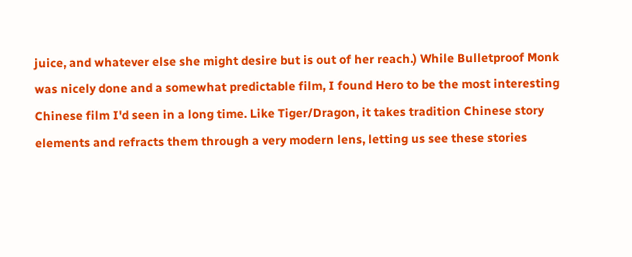juice, and whatever else she might desire but is out of her reach.) While Bulletproof Monk was nicely done and a somewhat predictable film, I found Hero to be the most interesting Chinese film I'd seen in a long time. Like Tiger/Dragon, it takes tradition Chinese story elements and refracts them through a very modern lens, letting us see these stories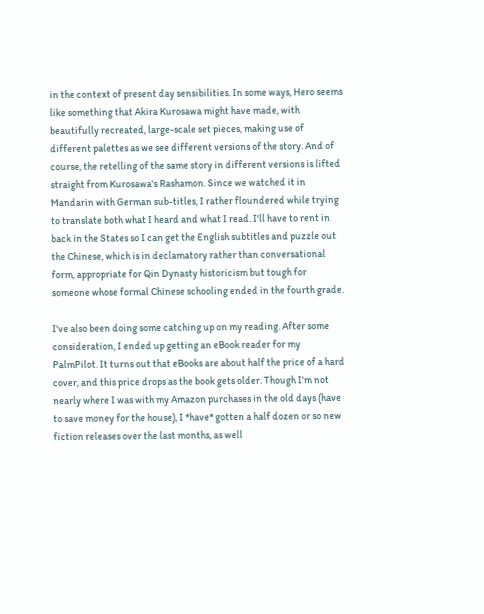in the context of present day sensibilities. In some ways, Hero seems like something that Akira Kurosawa might have made, with beautifully recreated, large-scale set pieces, making use of different palettes as we see different versions of the story. And of course, the retelling of the same story in different versions is lifted straight from Kurosawa's Rashamon. Since we watched it in Mandarin with German sub-titles, I rather floundered while trying to translate both what I heard and what I read. I'll have to rent in back in the States so I can get the English subtitles and puzzle out the Chinese, which is in declamatory rather than conversational form, appropriate for Qin Dynasty historicism but tough for someone whose formal Chinese schooling ended in the fourth grade.

I've also been doing some catching up on my reading. After some consideration, I ended up getting an eBook reader for my PalmPilot. It turns out that eBooks are about half the price of a hard cover, and this price drops as the book gets older. Though I'm not nearly where I was with my Amazon purchases in the old days (have to save money for the house), I *have* gotten a half dozen or so new fiction releases over the last months, as well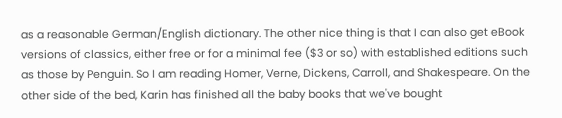as a reasonable German/English dictionary. The other nice thing is that I can also get eBook versions of classics, either free or for a minimal fee ($3 or so) with established editions such as those by Penguin. So I am reading Homer, Verne, Dickens, Carroll, and Shakespeare. On the other side of the bed, Karin has finished all the baby books that we've bought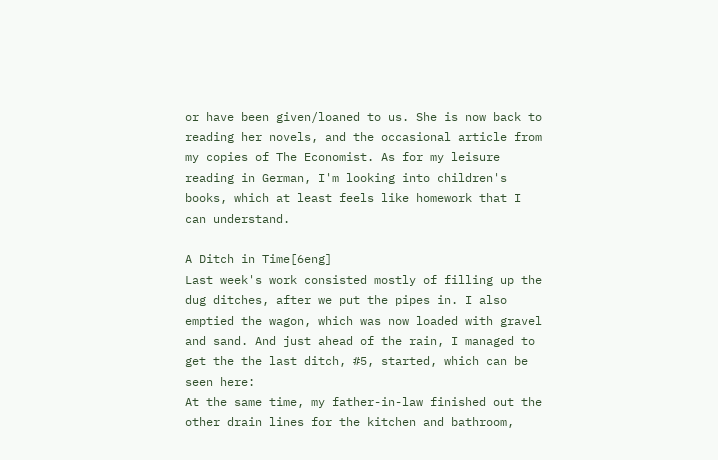or have been given/loaned to us. She is now back to reading her novels, and the occasional article from my copies of The Economist. As for my leisure reading in German, I'm looking into children's books, which at least feels like homework that I can understand.

A Ditch in Time[6eng]
Last week's work consisted mostly of filling up the dug ditches, after we put the pipes in. I also emptied the wagon, which was now loaded with gravel and sand. And just ahead of the rain, I managed to get the the last ditch, #5, started, which can be seen here:
At the same time, my father-in-law finished out the other drain lines for the kitchen and bathroom,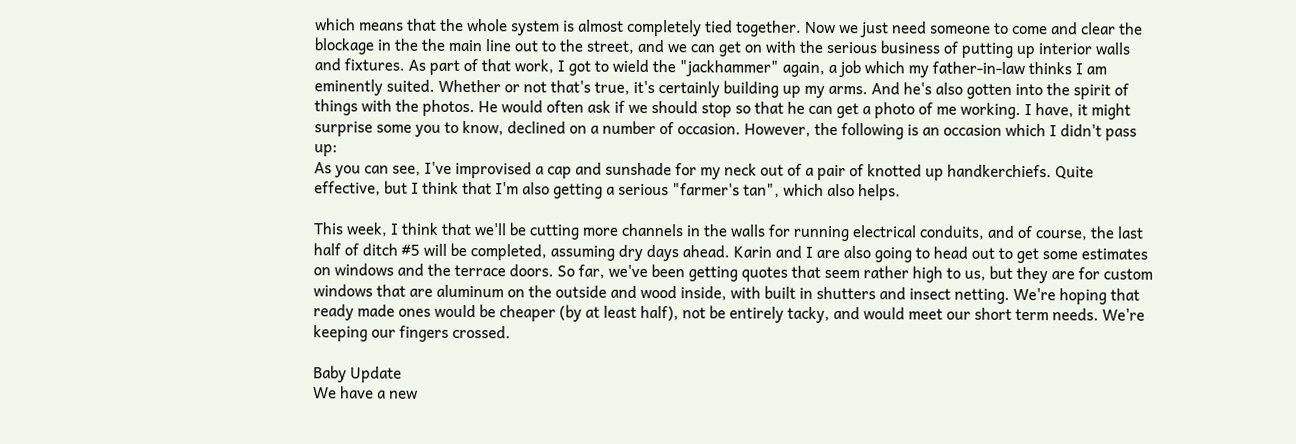which means that the whole system is almost completely tied together. Now we just need someone to come and clear the blockage in the the main line out to the street, and we can get on with the serious business of putting up interior walls and fixtures. As part of that work, I got to wield the "jackhammer" again, a job which my father-in-law thinks I am eminently suited. Whether or not that's true, it's certainly building up my arms. And he's also gotten into the spirit of things with the photos. He would often ask if we should stop so that he can get a photo of me working. I have, it might surprise some you to know, declined on a number of occasion. However, the following is an occasion which I didn't pass up:
As you can see, I've improvised a cap and sunshade for my neck out of a pair of knotted up handkerchiefs. Quite effective, but I think that I'm also getting a serious "farmer's tan", which also helps.

This week, I think that we'll be cutting more channels in the walls for running electrical conduits, and of course, the last half of ditch #5 will be completed, assuming dry days ahead. Karin and I are also going to head out to get some estimates on windows and the terrace doors. So far, we've been getting quotes that seem rather high to us, but they are for custom windows that are aluminum on the outside and wood inside, with built in shutters and insect netting. We're hoping that ready made ones would be cheaper (by at least half), not be entirely tacky, and would meet our short term needs. We're keeping our fingers crossed.

Baby Update
We have a new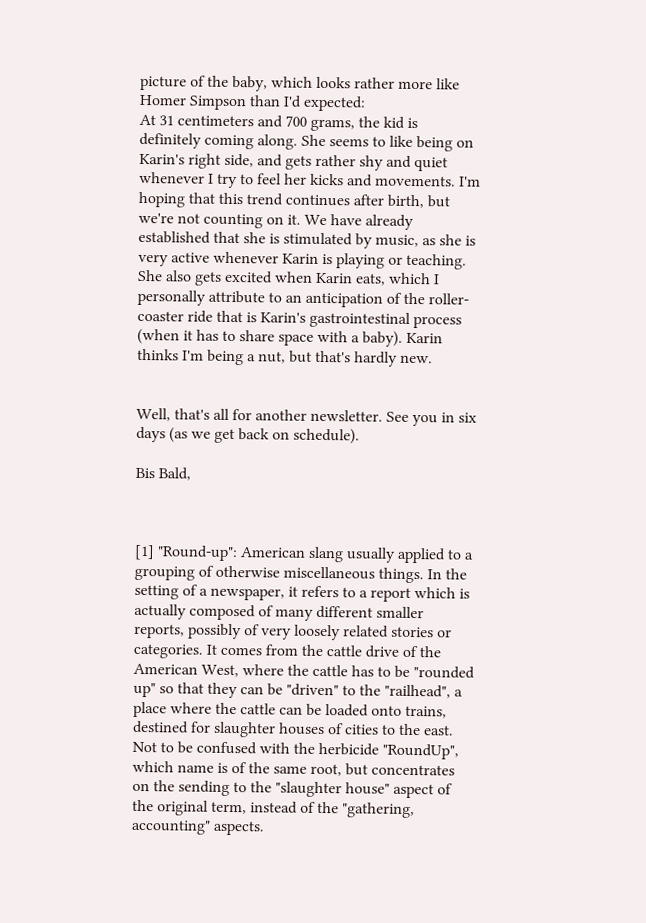picture of the baby, which looks rather more like Homer Simpson than I'd expected:
At 31 centimeters and 700 grams, the kid is definitely coming along. She seems to like being on Karin's right side, and gets rather shy and quiet whenever I try to feel her kicks and movements. I'm hoping that this trend continues after birth, but we're not counting on it. We have already established that she is stimulated by music, as she is very active whenever Karin is playing or teaching. She also gets excited when Karin eats, which I personally attribute to an anticipation of the roller-coaster ride that is Karin's gastrointestinal process (when it has to share space with a baby). Karin thinks I'm being a nut, but that's hardly new.


Well, that's all for another newsletter. See you in six days (as we get back on schedule).

Bis Bald,



[1] "Round-up": American slang usually applied to a grouping of otherwise miscellaneous things. In the setting of a newspaper, it refers to a report which is actually composed of many different smaller reports, possibly of very loosely related stories or categories. It comes from the cattle drive of the American West, where the cattle has to be "rounded up" so that they can be "driven" to the "railhead", a place where the cattle can be loaded onto trains, destined for slaughter houses of cities to the east. Not to be confused with the herbicide "RoundUp", which name is of the same root, but concentrates on the sending to the "slaughter house" aspect of the original term, instead of the "gathering, accounting" aspects.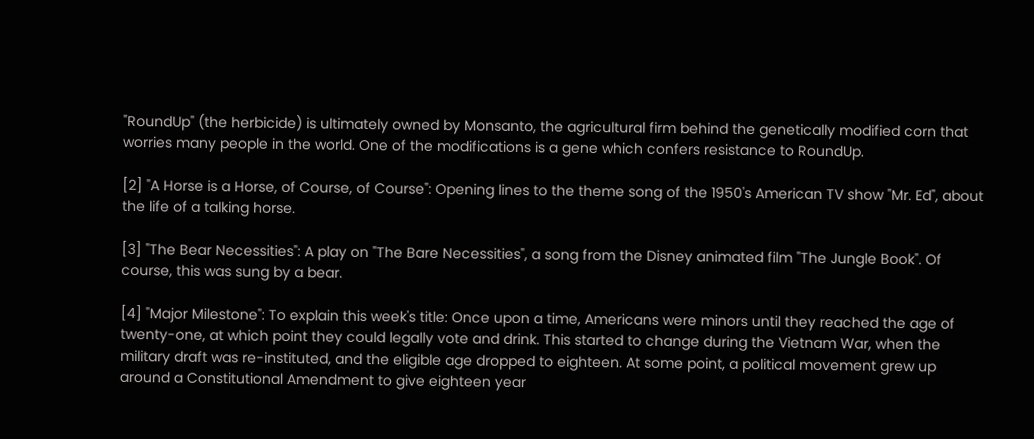"RoundUp" (the herbicide) is ultimately owned by Monsanto, the agricultural firm behind the genetically modified corn that worries many people in the world. One of the modifications is a gene which confers resistance to RoundUp.

[2] "A Horse is a Horse, of Course, of Course": Opening lines to the theme song of the 1950's American TV show "Mr. Ed", about the life of a talking horse.

[3] "The Bear Necessities": A play on "The Bare Necessities", a song from the Disney animated film "The Jungle Book". Of course, this was sung by a bear.

[4] "Major Milestone": To explain this week's title: Once upon a time, Americans were minors until they reached the age of twenty-one, at which point they could legally vote and drink. This started to change during the Vietnam War, when the military draft was re-instituted, and the eligible age dropped to eighteen. At some point, a political movement grew up around a Constitutional Amendment to give eighteen year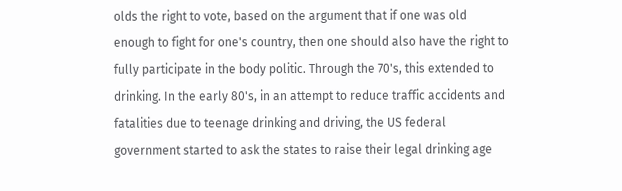olds the right to vote, based on the argument that if one was old enough to fight for one's country, then one should also have the right to fully participate in the body politic. Through the 70's, this extended to drinking. In the early 80's, in an attempt to reduce traffic accidents and fatalities due to teenage drinking and driving, the US federal government started to ask the states to raise their legal drinking age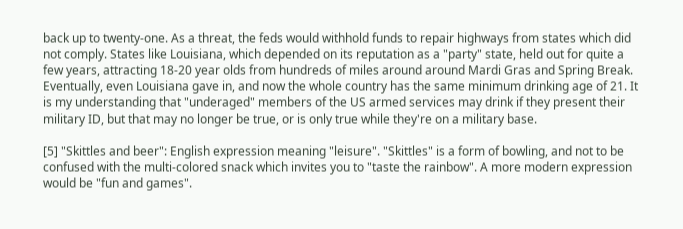back up to twenty-one. As a threat, the feds would withhold funds to repair highways from states which did not comply. States like Louisiana, which depended on its reputation as a "party" state, held out for quite a few years, attracting 18-20 year olds from hundreds of miles around around Mardi Gras and Spring Break. Eventually, even Louisiana gave in, and now the whole country has the same minimum drinking age of 21. It is my understanding that "underaged" members of the US armed services may drink if they present their military ID, but that may no longer be true, or is only true while they're on a military base.

[5] "Skittles and beer": English expression meaning "leisure". "Skittles" is a form of bowling, and not to be confused with the multi-colored snack which invites you to "taste the rainbow". A more modern expression would be "fun and games".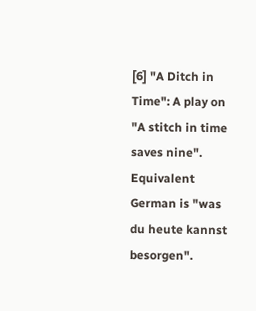[6] "A Ditch in Time": A play on "A stitch in time saves nine". Equivalent German is "was du heute kannst besorgen".